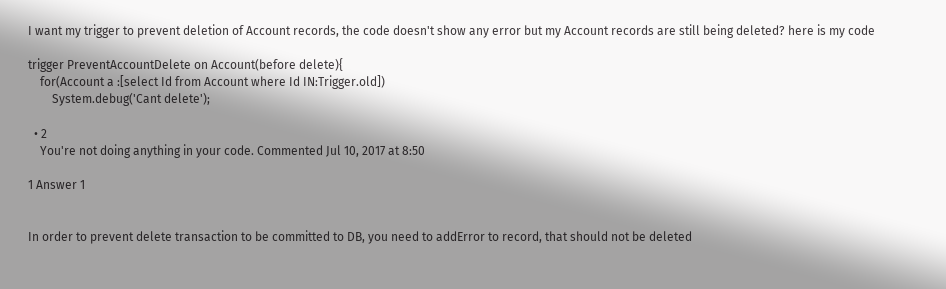I want my trigger to prevent deletion of Account records, the code doesn't show any error but my Account records are still being deleted? here is my code

trigger PreventAccountDelete on Account(before delete){
    for(Account a :[select Id from Account where Id IN:Trigger.old])
        System.debug('Cant delete');

  • 2
    You're not doing anything in your code. Commented Jul 10, 2017 at 8:50

1 Answer 1


In order to prevent delete transaction to be committed to DB, you need to addError to record, that should not be deleted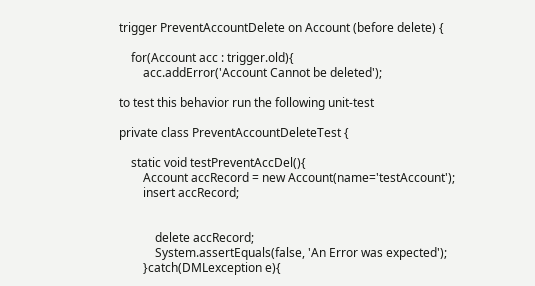trigger PreventAccountDelete on Account (before delete) {

    for(Account acc : trigger.old){
        acc.addError('Account Cannot be deleted');

to test this behavior run the following unit-test

private class PreventAccountDeleteTest {

    static void testPreventAccDel(){
        Account accRecord = new Account(name='testAccount');
        insert accRecord;


            delete accRecord;
            System.assertEquals(false, 'An Error was expected');
        }catch(DMLexception e){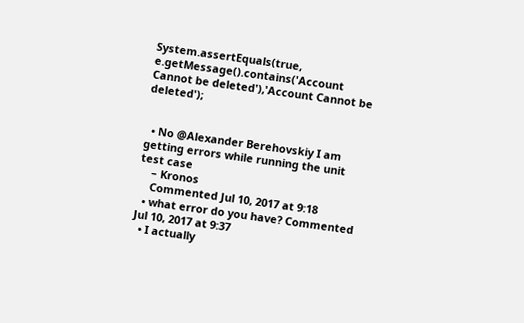System.assertEquals(true, e.getMessage().contains('Account Cannot be deleted'),'Account Cannot be deleted');


  • No @Alexander Berehovskiy I am getting errors while running the unit test case
    – Kronos
    Commented Jul 10, 2017 at 9:18
  • what error do you have? Commented Jul 10, 2017 at 9:37
  • I actually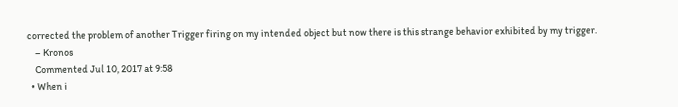corrected the problem of another Trigger firing on my intended object but now there is this strange behavior exhibited by my trigger.
    – Kronos
    Commented Jul 10, 2017 at 9:58
  • When i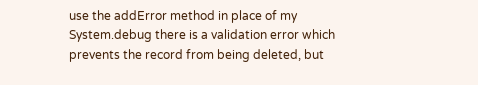use the addError method in place of my System.debug there is a validation error which prevents the record from being deleted, but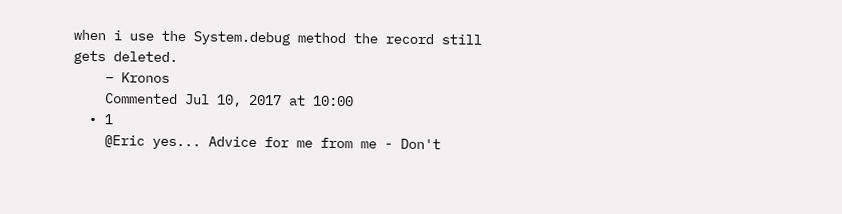when i use the System.debug method the record still gets deleted.
    – Kronos
    Commented Jul 10, 2017 at 10:00
  • 1
    @Eric yes... Advice for me from me - Don't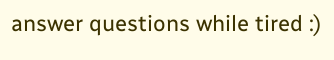answer questions while tired :)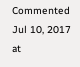Commented Jul 10, 2017 at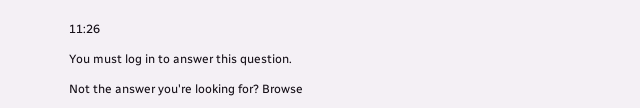11:26

You must log in to answer this question.

Not the answer you're looking for? Browse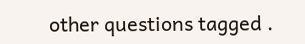other questions tagged .